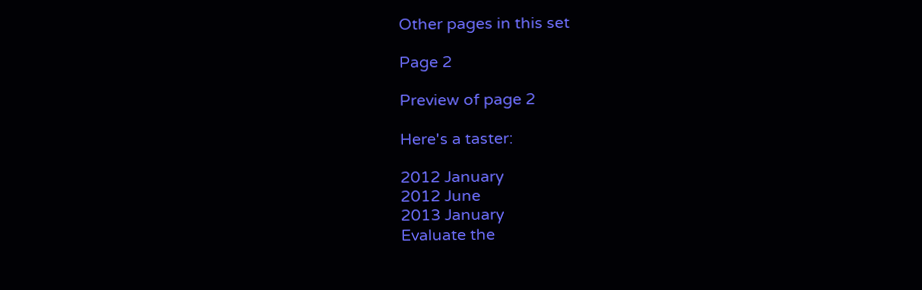Other pages in this set

Page 2

Preview of page 2

Here's a taster:

2012 January
2012 June
2013 January
Evaluate the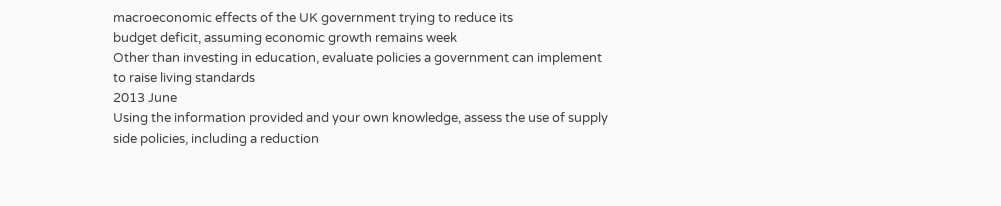macroeconomic effects of the UK government trying to reduce its
budget deficit, assuming economic growth remains week
Other than investing in education, evaluate policies a government can implement
to raise living standards
2013 June
Using the information provided and your own knowledge, assess the use of supply
side policies, including a reduction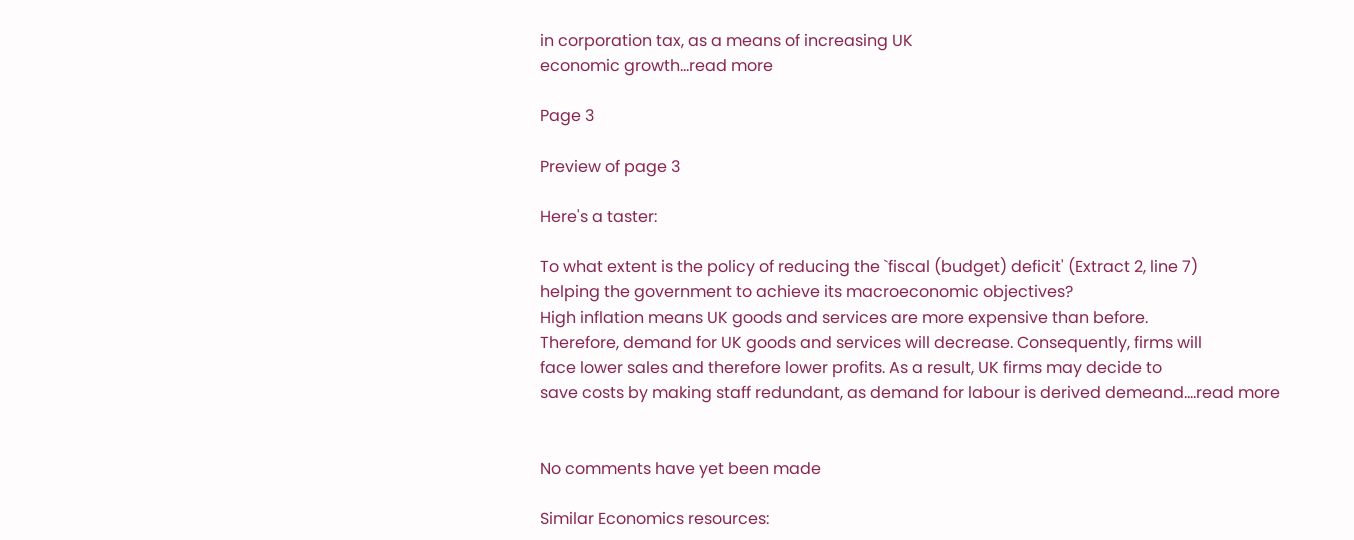in corporation tax, as a means of increasing UK
economic growth…read more

Page 3

Preview of page 3

Here's a taster:

To what extent is the policy of reducing the `fiscal (budget) deficit' (Extract 2, line 7)
helping the government to achieve its macroeconomic objectives?
High inflation means UK goods and services are more expensive than before.
Therefore, demand for UK goods and services will decrease. Consequently, firms will
face lower sales and therefore lower profits. As a result, UK firms may decide to
save costs by making staff redundant, as demand for labour is derived demeand.…read more


No comments have yet been made

Similar Economics resources: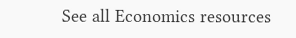See all Economics resources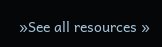»See all resources »